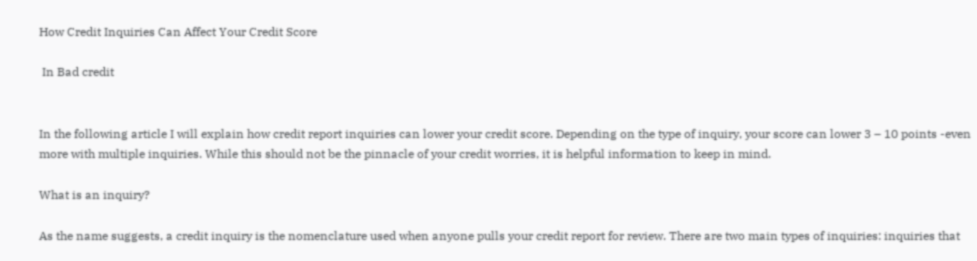How Credit Inquiries Can Affect Your Credit Score

 In Bad credit


In the following article I will explain how credit report inquiries can lower your credit score. Depending on the type of inquiry, your score can lower 3 – 10 points -even more with multiple inquiries. While this should not be the pinnacle of your credit worries, it is helpful information to keep in mind.

What is an inquiry?

As the name suggests, a credit inquiry is the nomenclature used when anyone pulls your credit report for review. There are two main types of inquiries: inquiries that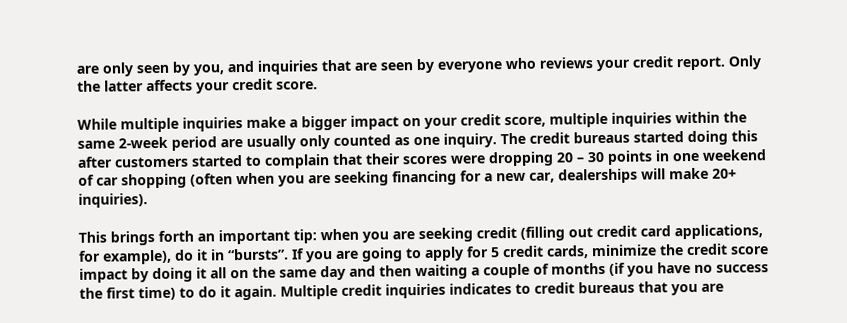are only seen by you, and inquiries that are seen by everyone who reviews your credit report. Only the latter affects your credit score.

While multiple inquiries make a bigger impact on your credit score, multiple inquiries within the same 2-week period are usually only counted as one inquiry. The credit bureaus started doing this after customers started to complain that their scores were dropping 20 – 30 points in one weekend of car shopping (often when you are seeking financing for a new car, dealerships will make 20+ inquiries).

This brings forth an important tip: when you are seeking credit (filling out credit card applications, for example), do it in “bursts”. If you are going to apply for 5 credit cards, minimize the credit score impact by doing it all on the same day and then waiting a couple of months (if you have no success the first time) to do it again. Multiple credit inquiries indicates to credit bureaus that you are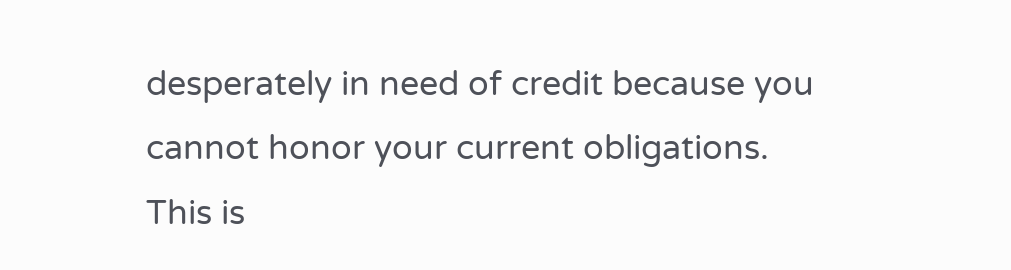desperately in need of credit because you cannot honor your current obligations. This is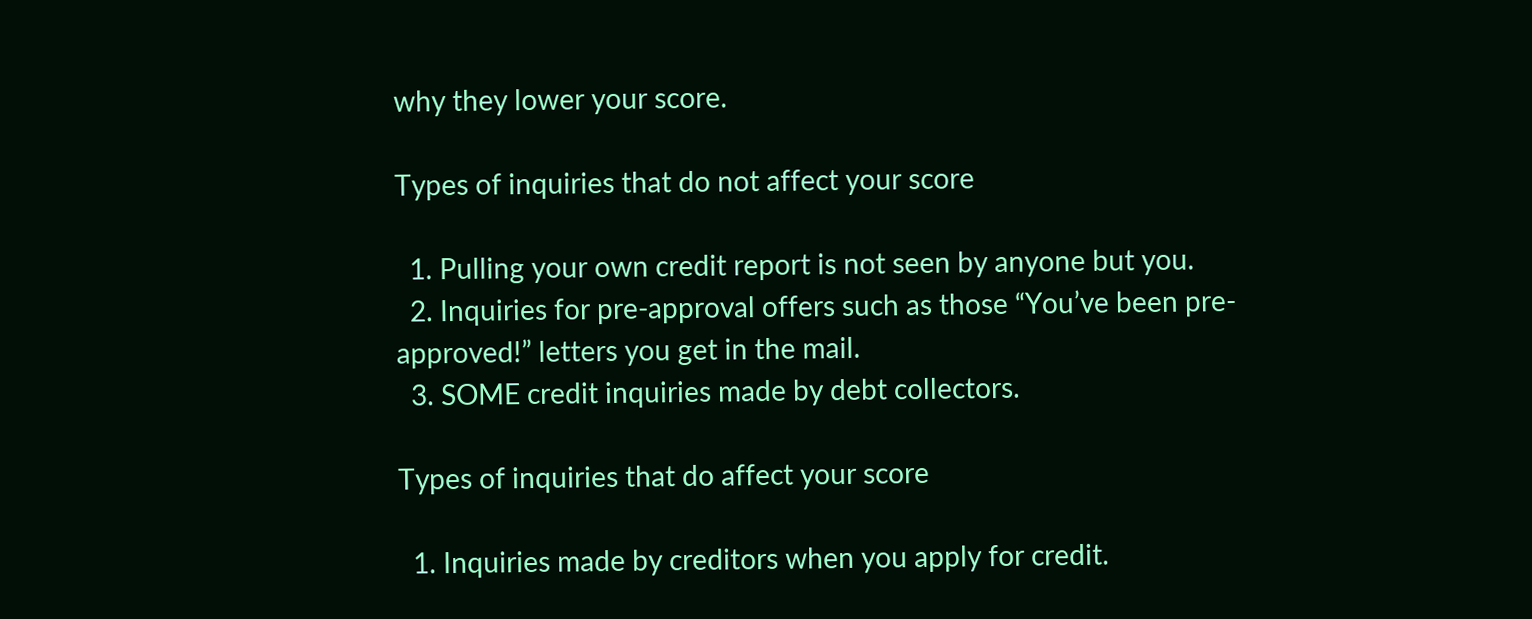why they lower your score.

Types of inquiries that do not affect your score

  1. Pulling your own credit report is not seen by anyone but you.
  2. Inquiries for pre-approval offers such as those “You’ve been pre-approved!” letters you get in the mail.
  3. SOME credit inquiries made by debt collectors.

Types of inquiries that do affect your score

  1. Inquiries made by creditors when you apply for credit.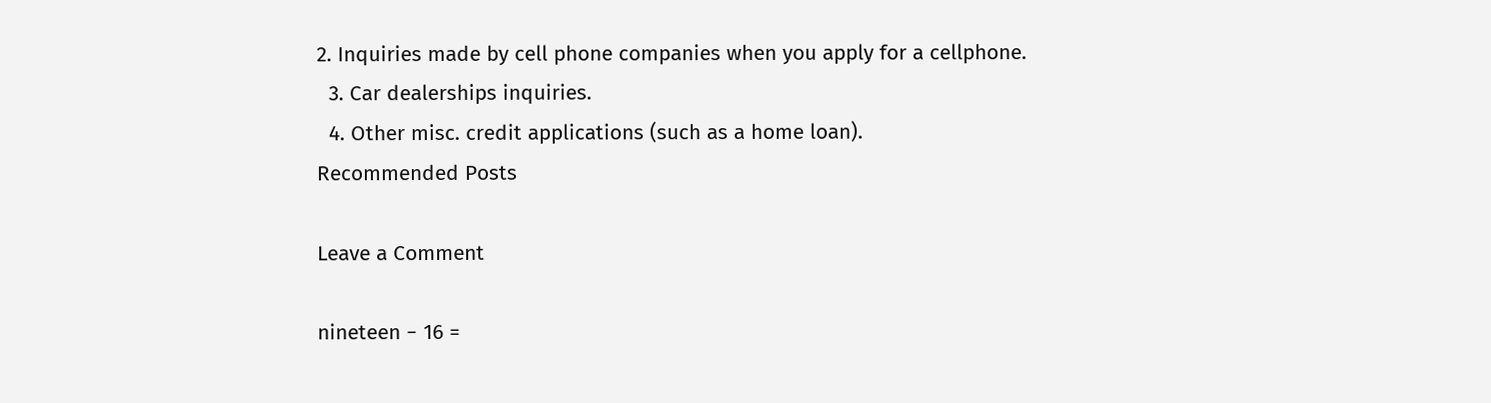2. Inquiries made by cell phone companies when you apply for a cellphone.
  3. Car dealerships inquiries.
  4. Other misc. credit applications (such as a home loan).
Recommended Posts

Leave a Comment

nineteen − 16 =